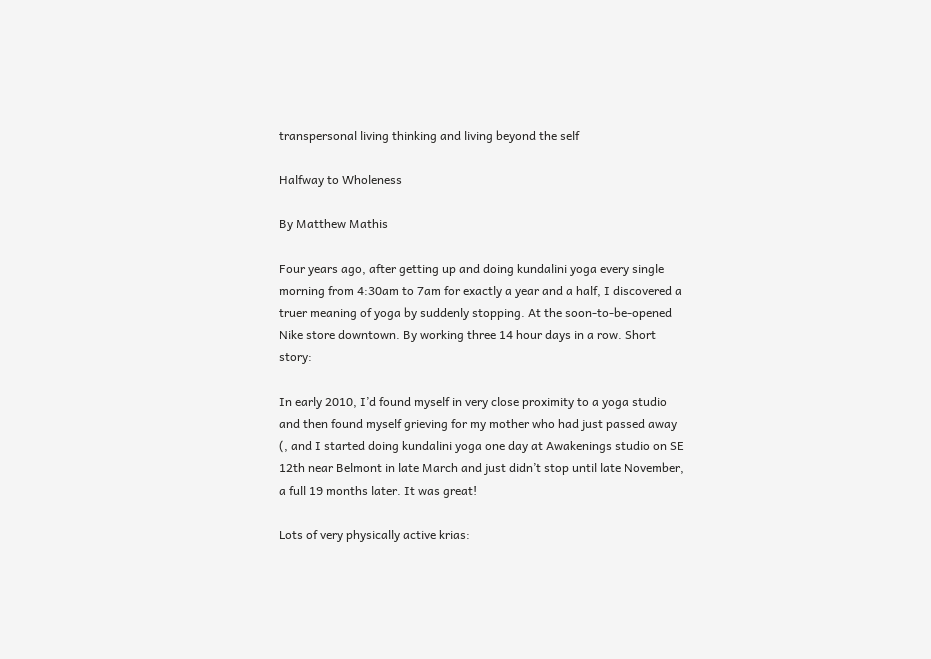transpersonal living thinking and living beyond the self

Halfway to Wholeness

By Matthew Mathis

Four years ago, after getting up and doing kundalini yoga every single morning from 4:30am to 7am for exactly a year and a half, I discovered a truer meaning of yoga by suddenly stopping. At the soon-to-be-opened Nike store downtown. By working three 14 hour days in a row. Short story:

In early 2010, I’d found myself in very close proximity to a yoga studio and then found myself grieving for my mother who had just passed away (, and I started doing kundalini yoga one day at Awakenings studio on SE 12th near Belmont in late March and just didn’t stop until late November, a full 19 months later. It was great!

Lots of very physically active krias: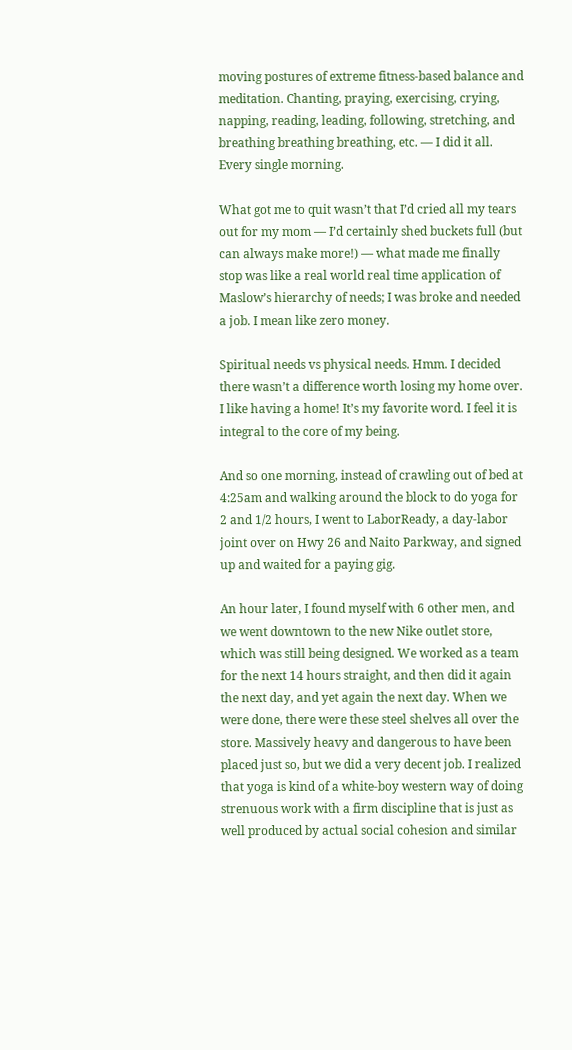moving postures of extreme fitness-based balance and meditation. Chanting, praying, exercising, crying, napping, reading, leading, following, stretching, and breathing breathing breathing, etc. — I did it all. Every single morning.

What got me to quit wasn’t that I’d cried all my tears out for my mom — I’d certainly shed buckets full (but can always make more!) — what made me finally stop was like a real world real time application of Maslow’s hierarchy of needs; I was broke and needed a job. I mean like zero money.

Spiritual needs vs physical needs. Hmm. I decided there wasn’t a difference worth losing my home over. I like having a home! It’s my favorite word. I feel it is integral to the core of my being.

And so one morning, instead of crawling out of bed at 4:25am and walking around the block to do yoga for 2 and 1/2 hours, I went to LaborReady, a day-labor joint over on Hwy 26 and Naito Parkway, and signed up and waited for a paying gig.

An hour later, I found myself with 6 other men, and we went downtown to the new Nike outlet store, which was still being designed. We worked as a team for the next 14 hours straight, and then did it again the next day, and yet again the next day. When we were done, there were these steel shelves all over the store. Massively heavy and dangerous to have been placed just so, but we did a very decent job. I realized that yoga is kind of a white-boy western way of doing strenuous work with a firm discipline that is just as well produced by actual social cohesion and similar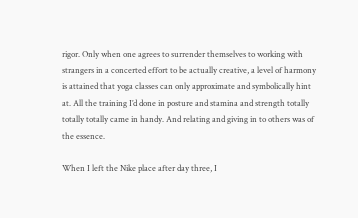rigor. Only when one agrees to surrender themselves to working with strangers in a concerted effort to be actually creative, a level of harmony is attained that yoga classes can only approximate and symbolically hint at. All the training I’d done in posture and stamina and strength totally totally totally came in handy. And relating and giving in to others was of the essence.

When I left the Nike place after day three, I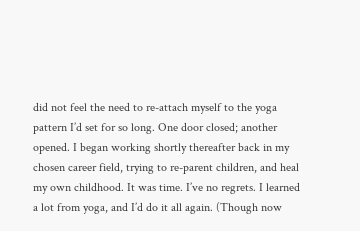did not feel the need to re-attach myself to the yoga pattern I’d set for so long. One door closed; another opened. I began working shortly thereafter back in my chosen career field, trying to re-parent children, and heal my own childhood. It was time. I’ve no regrets. I learned a lot from yoga, and I’d do it all again. (Though now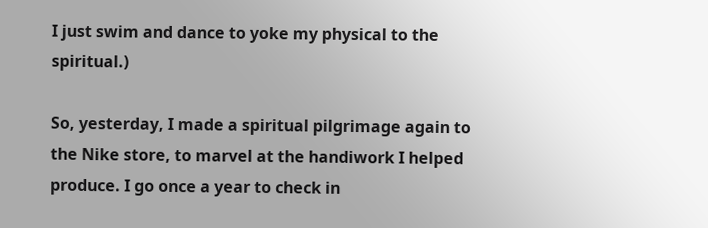I just swim and dance to yoke my physical to the spiritual.)

So, yesterday, I made a spiritual pilgrimage again to the Nike store, to marvel at the handiwork I helped produce. I go once a year to check in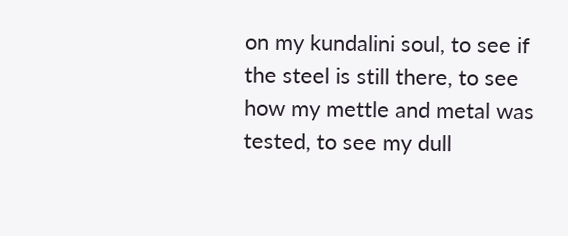on my kundalini soul, to see if the steel is still there, to see how my mettle and metal was tested, to see my dull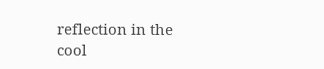reflection in the cool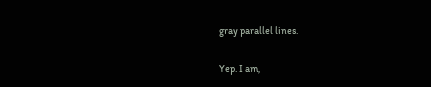gray parallel lines.

Yep. I am,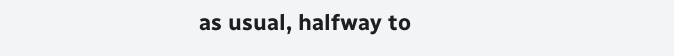as usual, halfway to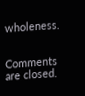wholeness.


Comments are closed.